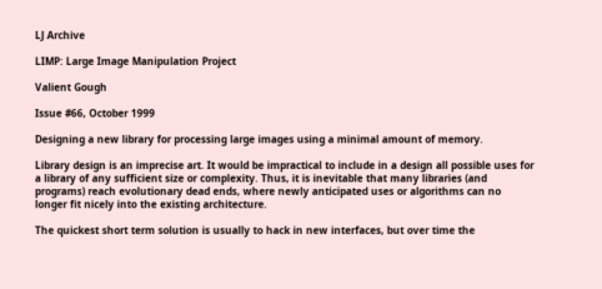LJ Archive

LIMP: Large Image Manipulation Project

Valient Gough

Issue #66, October 1999

Designing a new library for processing large images using a minimal amount of memory.

Library design is an imprecise art. It would be impractical to include in a design all possible uses for a library of any sufficient size or complexity. Thus, it is inevitable that many libraries (and programs) reach evolutionary dead ends, where newly anticipated uses or algorithms can no longer fit nicely into the existing architecture.

The quickest short term solution is usually to hack in new interfaces, but over time the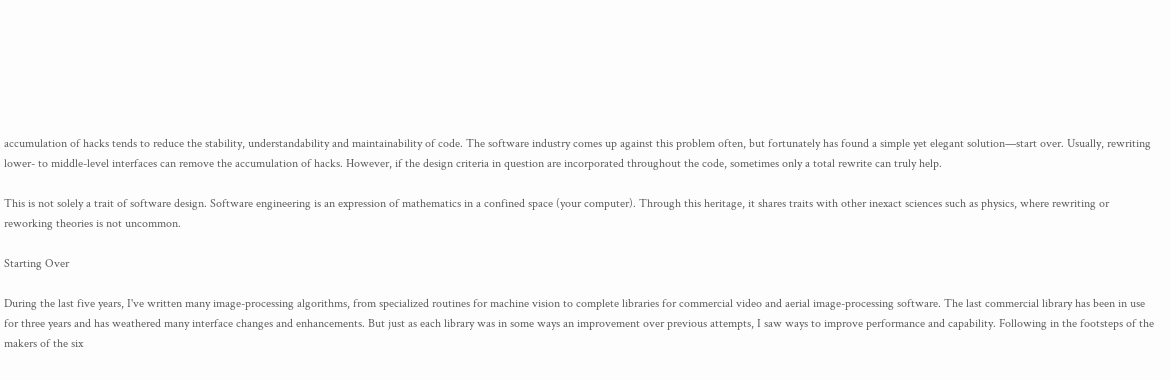accumulation of hacks tends to reduce the stability, understandability and maintainability of code. The software industry comes up against this problem often, but fortunately has found a simple yet elegant solution—start over. Usually, rewriting lower- to middle-level interfaces can remove the accumulation of hacks. However, if the design criteria in question are incorporated throughout the code, sometimes only a total rewrite can truly help.

This is not solely a trait of software design. Software engineering is an expression of mathematics in a confined space (your computer). Through this heritage, it shares traits with other inexact sciences such as physics, where rewriting or reworking theories is not uncommon.

Starting Over

During the last five years, I've written many image-processing algorithms, from specialized routines for machine vision to complete libraries for commercial video and aerial image-processing software. The last commercial library has been in use for three years and has weathered many interface changes and enhancements. But just as each library was in some ways an improvement over previous attempts, I saw ways to improve performance and capability. Following in the footsteps of the makers of the six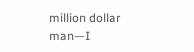million dollar man—I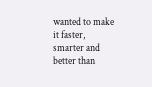wanted to make it faster, smarter and better than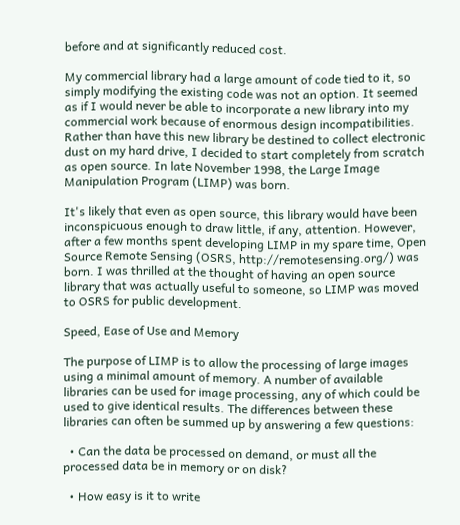before and at significantly reduced cost.

My commercial library had a large amount of code tied to it, so simply modifying the existing code was not an option. It seemed as if I would never be able to incorporate a new library into my commercial work because of enormous design incompatibilities. Rather than have this new library be destined to collect electronic dust on my hard drive, I decided to start completely from scratch as open source. In late November 1998, the Large Image Manipulation Program (LIMP) was born.

It's likely that even as open source, this library would have been inconspicuous enough to draw little, if any, attention. However, after a few months spent developing LIMP in my spare time, Open Source Remote Sensing (OSRS, http://remotesensing.org/) was born. I was thrilled at the thought of having an open source library that was actually useful to someone, so LIMP was moved to OSRS for public development.

Speed, Ease of Use and Memory

The purpose of LIMP is to allow the processing of large images using a minimal amount of memory. A number of available libraries can be used for image processing, any of which could be used to give identical results. The differences between these libraries can often be summed up by answering a few questions:

  • Can the data be processed on demand, or must all the processed data be in memory or on disk?

  • How easy is it to write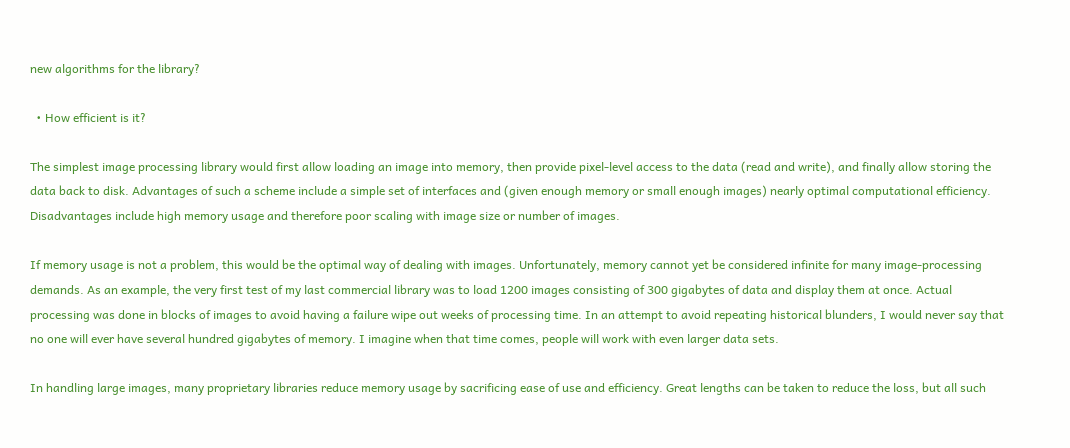new algorithms for the library?

  • How efficient is it?

The simplest image processing library would first allow loading an image into memory, then provide pixel-level access to the data (read and write), and finally allow storing the data back to disk. Advantages of such a scheme include a simple set of interfaces and (given enough memory or small enough images) nearly optimal computational efficiency. Disadvantages include high memory usage and therefore poor scaling with image size or number of images.

If memory usage is not a problem, this would be the optimal way of dealing with images. Unfortunately, memory cannot yet be considered infinite for many image-processing demands. As an example, the very first test of my last commercial library was to load 1200 images consisting of 300 gigabytes of data and display them at once. Actual processing was done in blocks of images to avoid having a failure wipe out weeks of processing time. In an attempt to avoid repeating historical blunders, I would never say that no one will ever have several hundred gigabytes of memory. I imagine when that time comes, people will work with even larger data sets.

In handling large images, many proprietary libraries reduce memory usage by sacrificing ease of use and efficiency. Great lengths can be taken to reduce the loss, but all such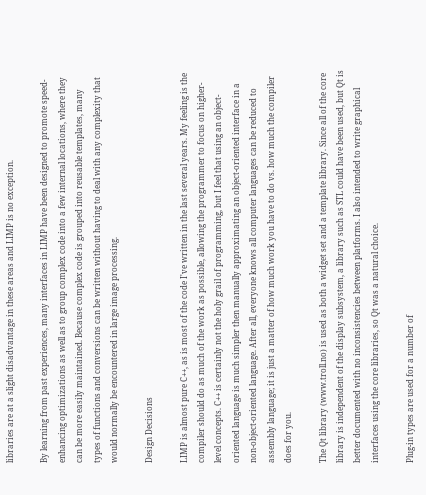libraries are at a slight disadvantage in these areas and LIMP is no exception.

By learning from past experiences, many interfaces in LIMP have been designed to promote speed-enhancing optimizations as well as to group complex code into a few internal locations, where they can be more easily maintained. Because complex code is grouped into reusable templates, many types of functions and conversions can be written without having to deal with any complexity that would normally be encountered in large image processing.

Design Decisions

LIMP is almost pure C++, as is most of the code I've written in the last several years. My feeling is the compiler should do as much of the work as possible, allowing the programmer to focus on higher-level concepts. C++ is certainly not the holy grail of programming, but I feel that using an object-oriented language is much simpler then manually approximating an object-oriented interface in a non-object-oriented language. After all, everyone knows all computer languages can be reduced to assembly language; it is just a matter of how much work you have to do vs. how much the compiler does for you.

The Qt library (www.troll.no) is used as both a widget set and a template library. Since all of the core library is independent of the display subsystem, a library such as STL could have been used, but Qt is better documented with no inconsistencies between platforms. I also intended to write graphical interfaces using the core libraries, so Qt was a natural choice.

Plug-in types are used for a number of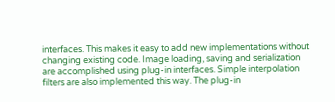interfaces. This makes it easy to add new implementations without changing existing code. Image loading, saving and serialization are accomplished using plug-in interfaces. Simple interpolation filters are also implemented this way. The plug-in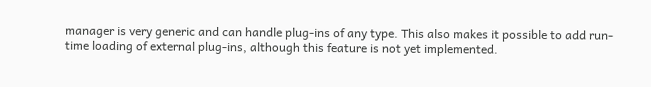manager is very generic and can handle plug-ins of any type. This also makes it possible to add run-time loading of external plug-ins, although this feature is not yet implemented.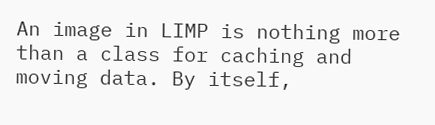An image in LIMP is nothing more than a class for caching and moving data. By itself,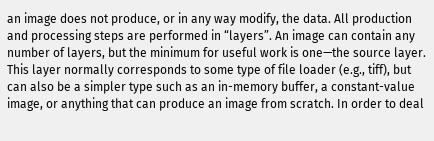an image does not produce, or in any way modify, the data. All production and processing steps are performed in “layers”. An image can contain any number of layers, but the minimum for useful work is one—the source layer. This layer normally corresponds to some type of file loader (e.g., tiff), but can also be a simpler type such as an in-memory buffer, a constant-value image, or anything that can produce an image from scratch. In order to deal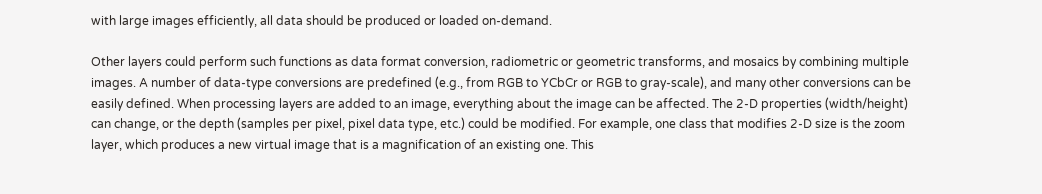with large images efficiently, all data should be produced or loaded on-demand.

Other layers could perform such functions as data format conversion, radiometric or geometric transforms, and mosaics by combining multiple images. A number of data-type conversions are predefined (e.g., from RGB to YCbCr or RGB to gray-scale), and many other conversions can be easily defined. When processing layers are added to an image, everything about the image can be affected. The 2-D properties (width/height) can change, or the depth (samples per pixel, pixel data type, etc.) could be modified. For example, one class that modifies 2-D size is the zoom layer, which produces a new virtual image that is a magnification of an existing one. This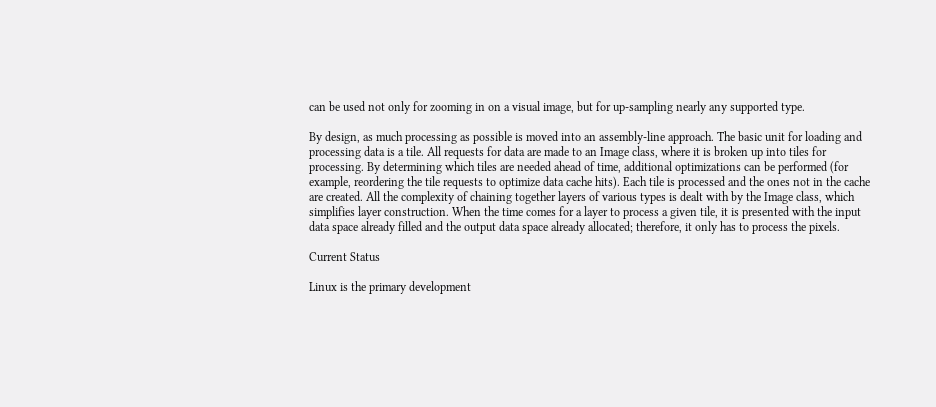can be used not only for zooming in on a visual image, but for up-sampling nearly any supported type.

By design, as much processing as possible is moved into an assembly-line approach. The basic unit for loading and processing data is a tile. All requests for data are made to an Image class, where it is broken up into tiles for processing. By determining which tiles are needed ahead of time, additional optimizations can be performed (for example, reordering the tile requests to optimize data cache hits). Each tile is processed and the ones not in the cache are created. All the complexity of chaining together layers of various types is dealt with by the Image class, which simplifies layer construction. When the time comes for a layer to process a given tile, it is presented with the input data space already filled and the output data space already allocated; therefore, it only has to process the pixels.

Current Status

Linux is the primary development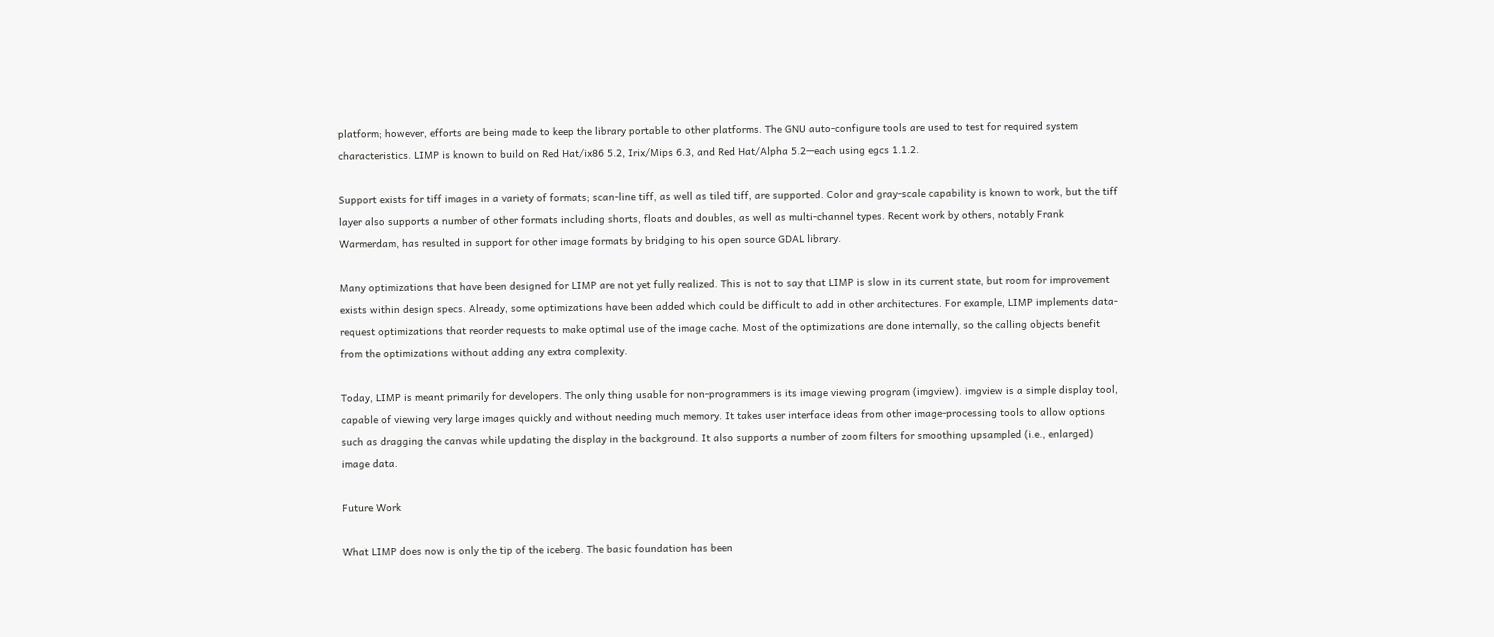platform; however, efforts are being made to keep the library portable to other platforms. The GNU auto-configure tools are used to test for required system characteristics. LIMP is known to build on Red Hat/ix86 5.2, Irix/Mips 6.3, and Red Hat/Alpha 5.2—each using egcs 1.1.2.

Support exists for tiff images in a variety of formats; scan-line tiff, as well as tiled tiff, are supported. Color and gray-scale capability is known to work, but the tiff layer also supports a number of other formats including shorts, floats and doubles, as well as multi-channel types. Recent work by others, notably Frank Warmerdam, has resulted in support for other image formats by bridging to his open source GDAL library.

Many optimizations that have been designed for LIMP are not yet fully realized. This is not to say that LIMP is slow in its current state, but room for improvement exists within design specs. Already, some optimizations have been added which could be difficult to add in other architectures. For example, LIMP implements data-request optimizations that reorder requests to make optimal use of the image cache. Most of the optimizations are done internally, so the calling objects benefit from the optimizations without adding any extra complexity.

Today, LIMP is meant primarily for developers. The only thing usable for non-programmers is its image viewing program (imgview). imgview is a simple display tool, capable of viewing very large images quickly and without needing much memory. It takes user interface ideas from other image-processing tools to allow options such as dragging the canvas while updating the display in the background. It also supports a number of zoom filters for smoothing upsampled (i.e., enlarged) image data.

Future Work

What LIMP does now is only the tip of the iceberg. The basic foundation has been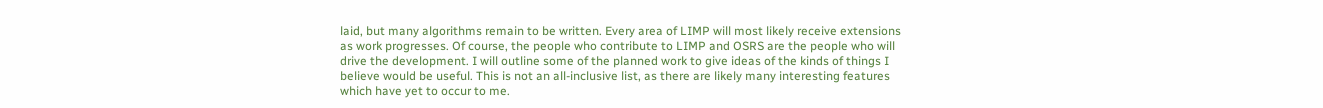laid, but many algorithms remain to be written. Every area of LIMP will most likely receive extensions as work progresses. Of course, the people who contribute to LIMP and OSRS are the people who will drive the development. I will outline some of the planned work to give ideas of the kinds of things I believe would be useful. This is not an all-inclusive list, as there are likely many interesting features which have yet to occur to me.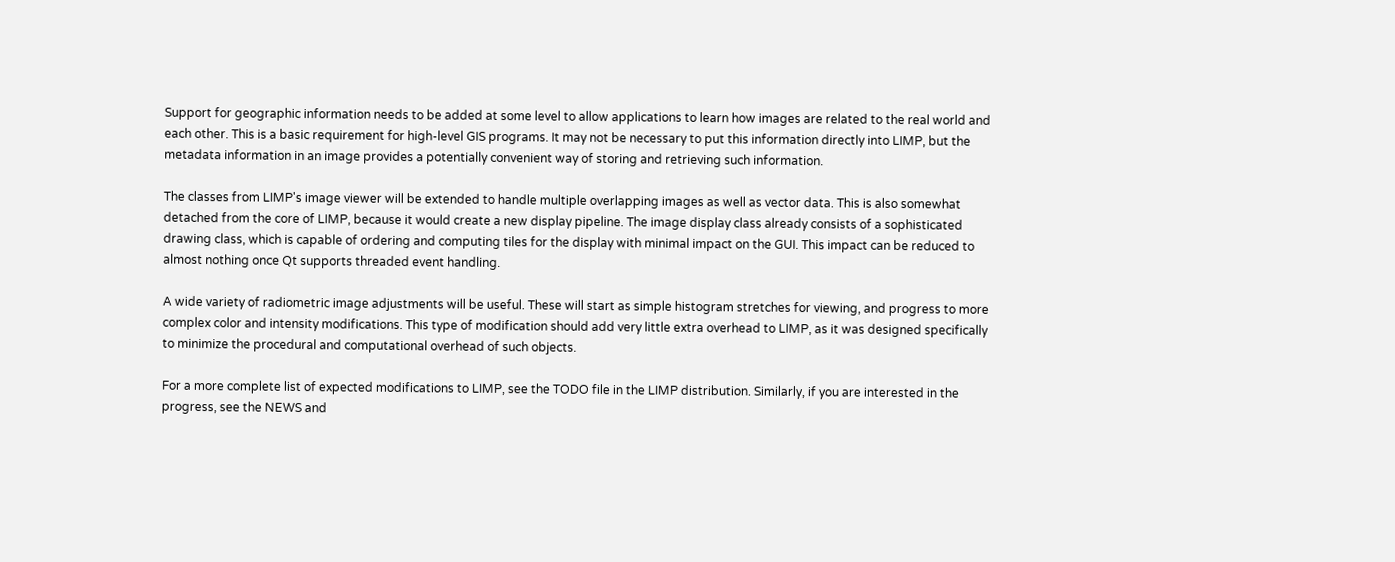Support for geographic information needs to be added at some level to allow applications to learn how images are related to the real world and each other. This is a basic requirement for high-level GIS programs. It may not be necessary to put this information directly into LIMP, but the metadata information in an image provides a potentially convenient way of storing and retrieving such information.

The classes from LIMP's image viewer will be extended to handle multiple overlapping images as well as vector data. This is also somewhat detached from the core of LIMP, because it would create a new display pipeline. The image display class already consists of a sophisticated drawing class, which is capable of ordering and computing tiles for the display with minimal impact on the GUI. This impact can be reduced to almost nothing once Qt supports threaded event handling.

A wide variety of radiometric image adjustments will be useful. These will start as simple histogram stretches for viewing, and progress to more complex color and intensity modifications. This type of modification should add very little extra overhead to LIMP, as it was designed specifically to minimize the procedural and computational overhead of such objects.

For a more complete list of expected modifications to LIMP, see the TODO file in the LIMP distribution. Similarly, if you are interested in the progress, see the NEWS and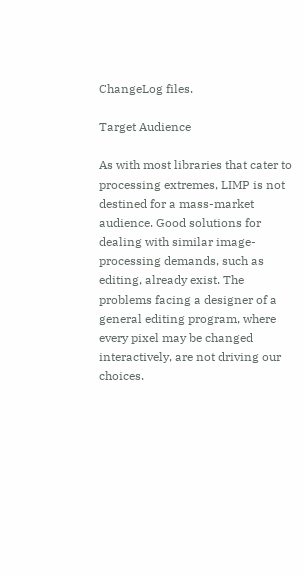ChangeLog files.

Target Audience

As with most libraries that cater to processing extremes, LIMP is not destined for a mass-market audience. Good solutions for dealing with similar image-processing demands, such as editing, already exist. The problems facing a designer of a general editing program, where every pixel may be changed interactively, are not driving our choices.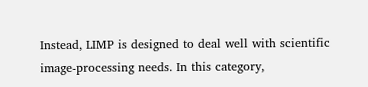Instead, LIMP is designed to deal well with scientific image-processing needs. In this category,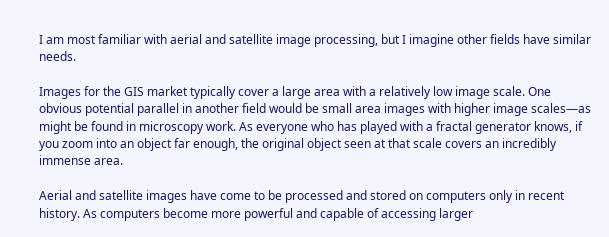I am most familiar with aerial and satellite image processing, but I imagine other fields have similar needs.

Images for the GIS market typically cover a large area with a relatively low image scale. One obvious potential parallel in another field would be small area images with higher image scales—as might be found in microscopy work. As everyone who has played with a fractal generator knows, if you zoom into an object far enough, the original object seen at that scale covers an incredibly immense area.

Aerial and satellite images have come to be processed and stored on computers only in recent history. As computers become more powerful and capable of accessing larger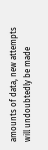amounts of data, new attempts will undoubtedly be made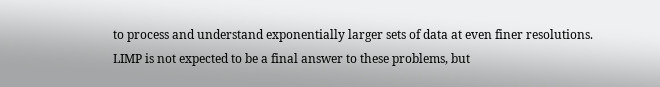to process and understand exponentially larger sets of data at even finer resolutions. LIMP is not expected to be a final answer to these problems, but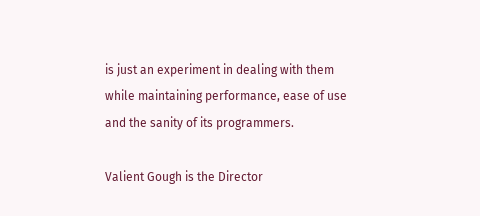is just an experiment in dealing with them while maintaining performance, ease of use and the sanity of its programmers.

Valient Gough is the Director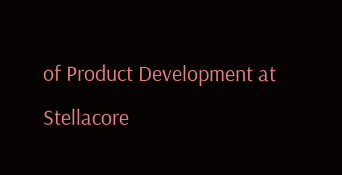of Product Development at Stellacore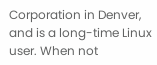Corporation in Denver, and is a long-time Linux user. When not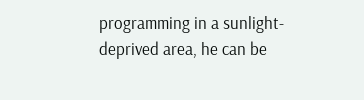programming in a sunlight-deprived area, he can be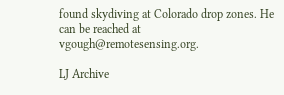found skydiving at Colorado drop zones. He can be reached at vgough@remotesensing.org.

LJ Archive